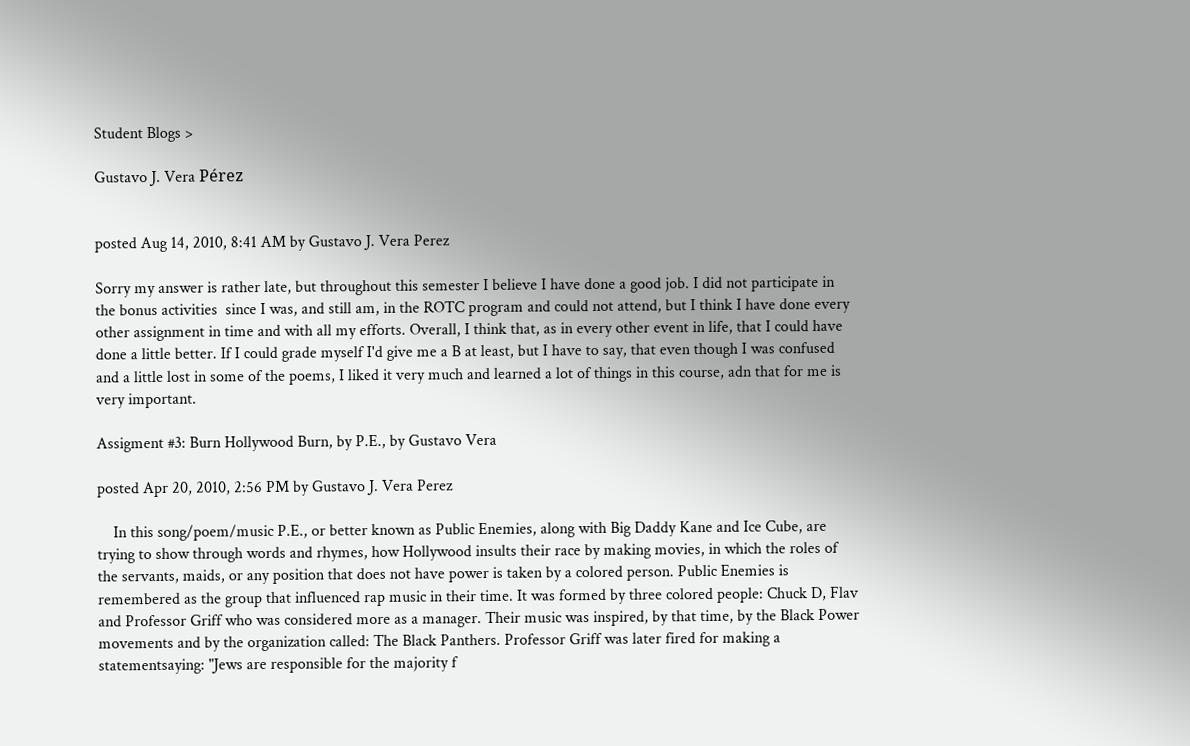Student Blogs >

Gustavo J. Vera Pérez


posted Aug 14, 2010, 8:41 AM by Gustavo J. Vera Perez

Sorry my answer is rather late, but throughout this semester I believe I have done a good job. I did not participate in the bonus activities  since I was, and still am, in the ROTC program and could not attend, but I think I have done every other assignment in time and with all my efforts. Overall, I think that, as in every other event in life, that I could have done a little better. If I could grade myself I'd give me a B at least, but I have to say, that even though I was confused and a little lost in some of the poems, I liked it very much and learned a lot of things in this course, adn that for me is very important.

Assigment #3: Burn Hollywood Burn, by P.E., by Gustavo Vera

posted Apr 20, 2010, 2:56 PM by Gustavo J. Vera Perez

    In this song/poem/music P.E., or better known as Public Enemies, along with Big Daddy Kane and Ice Cube, are trying to show through words and rhymes, how Hollywood insults their race by making movies, in which the roles of the servants, maids, or any position that does not have power is taken by a colored person. Public Enemies is remembered as the group that influenced rap music in their time. It was formed by three colored people: Chuck D, Flav and Professor Griff who was considered more as a manager. Their music was inspired, by that time, by the Black Power movements and by the organization called: The Black Panthers. Professor Griff was later fired for making a statementsaying: "Jews are responsible for the majority f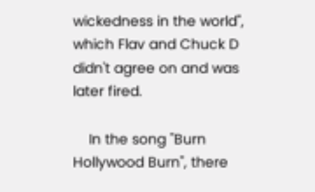wickedness in the world", which Flav and Chuck D didn't agree on and was later fired.

    In the song "Burn Hollywood Burn", there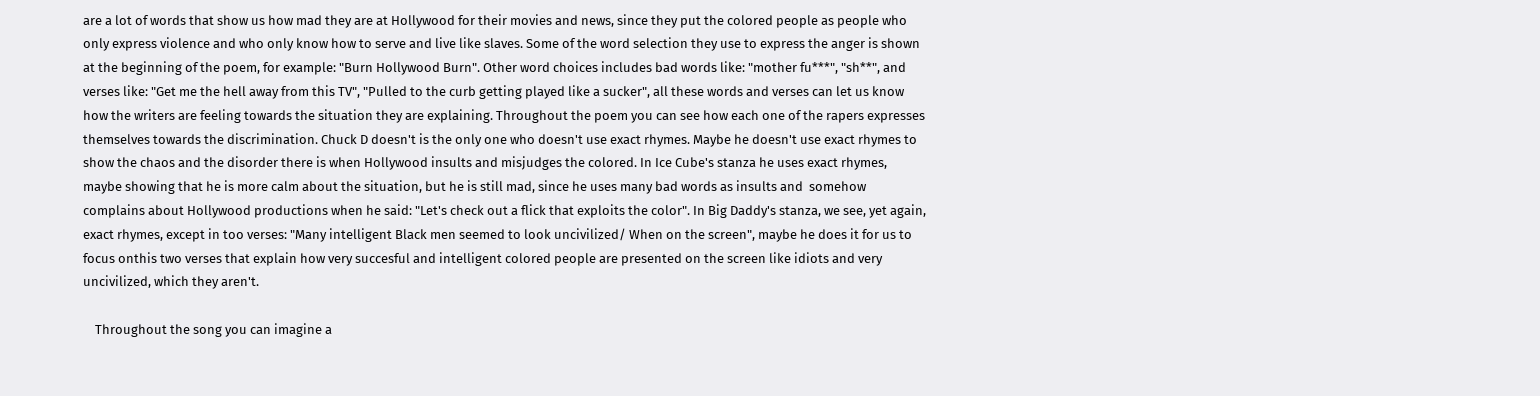are a lot of words that show us how mad they are at Hollywood for their movies and news, since they put the colored people as people who only express violence and who only know how to serve and live like slaves. Some of the word selection they use to express the anger is shown at the beginning of the poem, for example: "Burn Hollywood Burn". Other word choices includes bad words like: "mother fu***", "sh**", and verses like: "Get me the hell away from this TV", "Pulled to the curb getting played like a sucker", all these words and verses can let us know how the writers are feeling towards the situation they are explaining. Throughout the poem you can see how each one of the rapers expresses themselves towards the discrimination. Chuck D doesn't is the only one who doesn't use exact rhymes. Maybe he doesn't use exact rhymes to show the chaos and the disorder there is when Hollywood insults and misjudges the colored. In Ice Cube's stanza he uses exact rhymes, maybe showing that he is more calm about the situation, but he is still mad, since he uses many bad words as insults and  somehow complains about Hollywood productions when he said: "Let's check out a flick that exploits the color". In Big Daddy's stanza, we see, yet again, exact rhymes, except in too verses: "Many intelligent Black men seemed to look uncivilized/ When on the screen", maybe he does it for us to focus onthis two verses that explain how very succesful and intelligent colored people are presented on the screen like idiots and very uncivilized, which they aren't.

    Throughout the song you can imagine a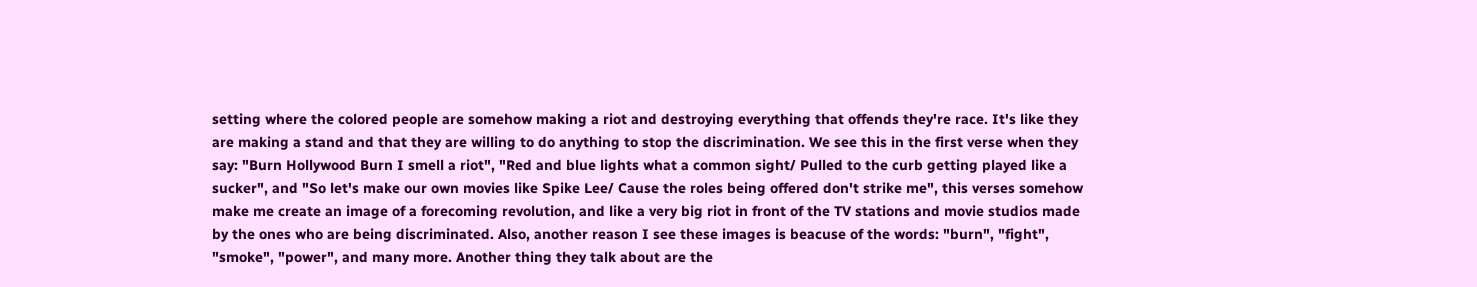setting where the colored people are somehow making a riot and destroying everything that offends they're race. It's like they are making a stand and that they are willing to do anything to stop the discrimination. We see this in the first verse when they say: "Burn Hollywood Burn I smell a riot", "Red and blue lights what a common sight/ Pulled to the curb getting played like a sucker", and "So let's make our own movies like Spike Lee/ Cause the roles being offered don't strike me", this verses somehow make me create an image of a forecoming revolution, and like a very big riot in front of the TV stations and movie studios made by the ones who are being discriminated. Also, another reason I see these images is beacuse of the words: "burn", "fight", "smoke", "power", and many more. Another thing they talk about are the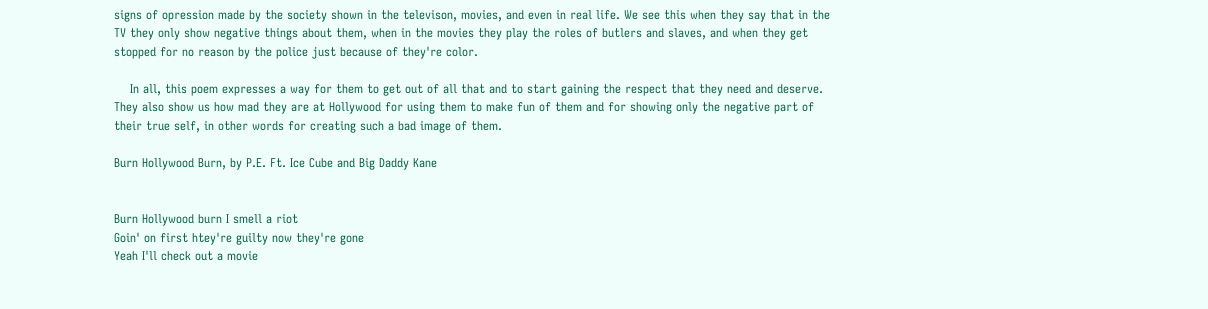signs of opression made by the society shown in the televison, movies, and even in real life. We see this when they say that in the TV they only show negative things about them, when in the movies they play the roles of butlers and slaves, and when they get stopped for no reason by the police just because of they're color.

    In all, this poem expresses a way for them to get out of all that and to start gaining the respect that they need and deserve. They also show us how mad they are at Hollywood for using them to make fun of them and for showing only the negative part of their true self, in other words for creating such a bad image of them.

Burn Hollywood Burn, by P.E. Ft. Ice Cube and Big Daddy Kane


Burn Hollywood burn I smell a riot
Goin' on first htey're guilty now they're gone
Yeah I'll check out a movie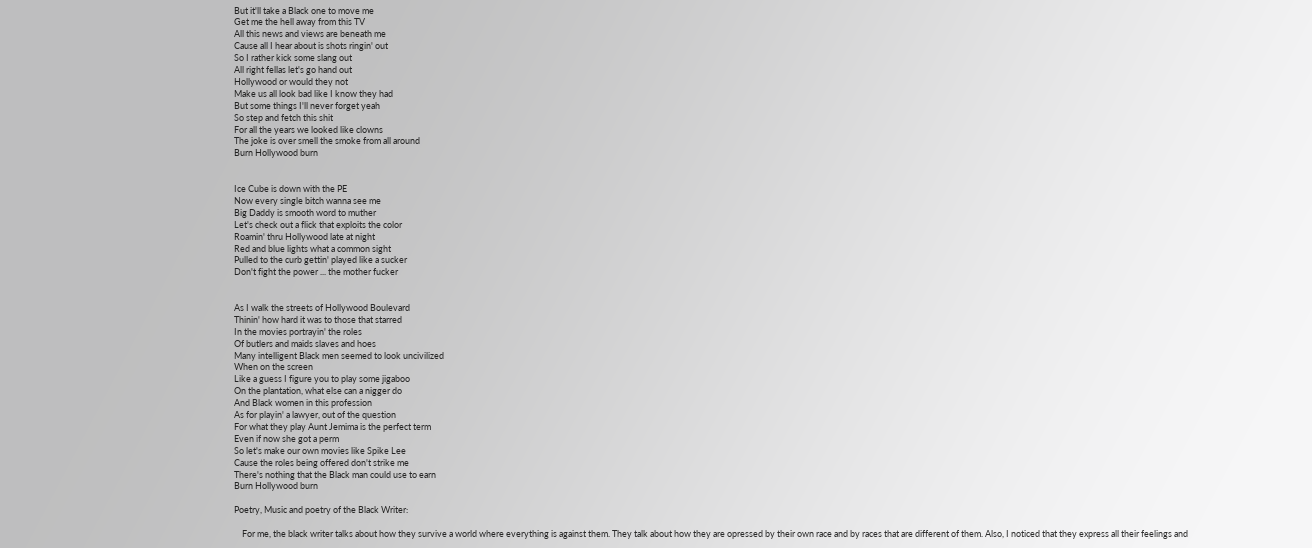But it'll take a Black one to move me
Get me the hell away from this TV
All this news and views are beneath me
Cause all I hear about is shots ringin' out
So I rather kick some slang out
All right fellas let's go hand out
Hollywood or would they not
Make us all look bad like I know they had
But some things I'll never forget yeah
So step and fetch this shit
For all the years we looked like clowns
The joke is over smell the smoke from all around
Burn Hollywood burn


Ice Cube is down with the PE
Now every single bitch wanna see me
Big Daddy is smooth word to muther
Let's check out a flick that exploits the color
Roamin' thru Hollywood late at night
Red and blue lights what a common sight
Pulled to the curb gettin' played like a sucker
Don't fight the power ... the mother fucker


As I walk the streets of Hollywood Boulevard
Thinin' how hard it was to those that starred
In the movies portrayin' the roles
Of butlers and maids slaves and hoes
Many intelligent Black men seemed to look uncivilized
When on the screen
Like a guess I figure you to play some jigaboo
On the plantation, what else can a nigger do
And Black women in this profession
As for playin' a lawyer, out of the question
For what they play Aunt Jemima is the perfect term
Even if now she got a perm
So let's make our own movies like Spike Lee
Cause the roles being offered don't strike me
There's nothing that the Black man could use to earn
Burn Hollywood burn

Poetry, Music and poetry of the Black Writer:

    For me, the black writer talks about how they survive a world where everything is against them. They talk about how they are opressed by their own race and by races that are different of them. Also, I noticed that they express all their feelings and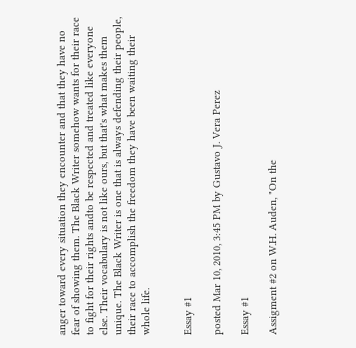anger toward every situation they encounter and that they have no fear of showing them. The Black Writer somehow wants for their race to fight for their rights andto be respected and treated like everyone else. Their vocabulary is not like ours, but that's what makes them unique. The Black Writer is one that is always defending their people, their race to accomplish the freedom they have been waiting their whole life.


Essay #1

posted Mar 10, 2010, 3:45 PM by Gustavo J. Vera Perez

Essay #1

Assigment #2 on W.H. Auden, "On the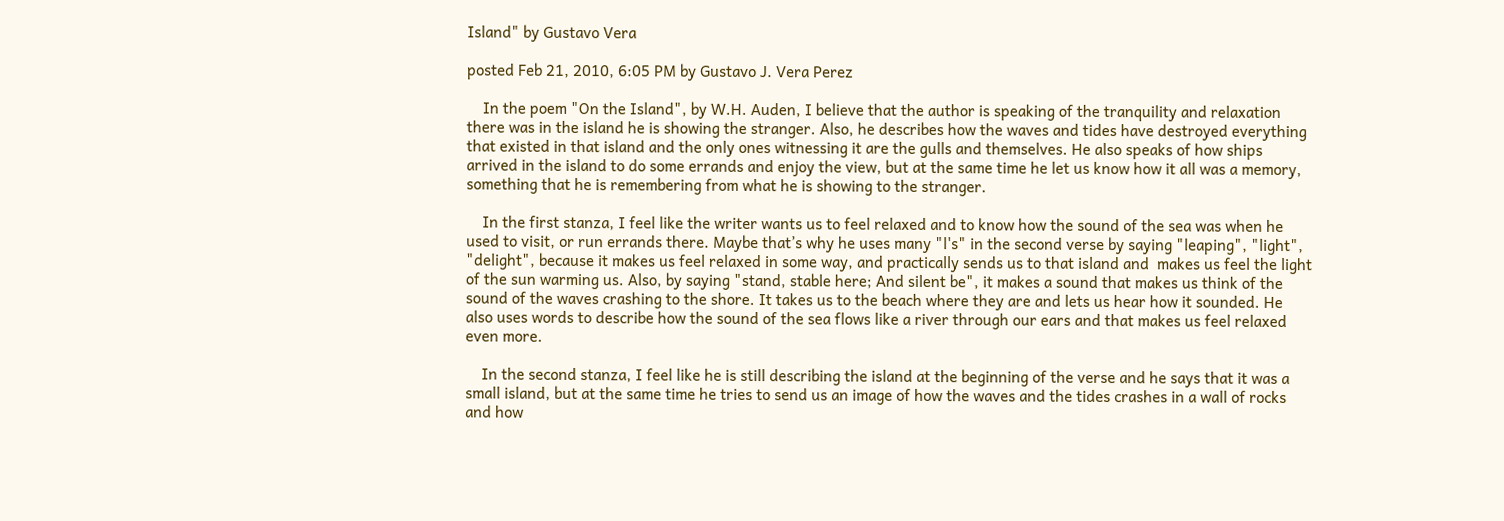Island" by Gustavo Vera

posted Feb 21, 2010, 6:05 PM by Gustavo J. Vera Perez

    In the poem "On the Island", by W.H. Auden, I believe that the author is speaking of the tranquility and relaxation there was in the island he is showing the stranger. Also, he describes how the waves and tides have destroyed everything that existed in that island and the only ones witnessing it are the gulls and themselves. He also speaks of how ships arrived in the island to do some errands and enjoy the view, but at the same time he let us know how it all was a memory, something that he is remembering from what he is showing to the stranger.

    In the first stanza, I feel like the writer wants us to feel relaxed and to know how the sound of the sea was when he used to visit, or run errands there. Maybe that’s why he uses many "l's" in the second verse by saying "leaping", "light", "delight", because it makes us feel relaxed in some way, and practically sends us to that island and  makes us feel the light of the sun warming us. Also, by saying "stand, stable here; And silent be", it makes a sound that makes us think of the sound of the waves crashing to the shore. It takes us to the beach where they are and lets us hear how it sounded. He also uses words to describe how the sound of the sea flows like a river through our ears and that makes us feel relaxed even more.

    In the second stanza, I feel like he is still describing the island at the beginning of the verse and he says that it was a small island, but at the same time he tries to send us an image of how the waves and the tides crashes in a wall of rocks and how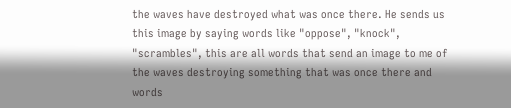the waves have destroyed what was once there. He sends us this image by saying words like "oppose", "knock", "scrambles", this are all words that send an image to me of the waves destroying something that was once there and words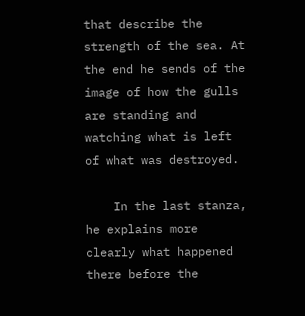that describe the strength of the sea. At the end he sends of the image of how the gulls are standing and watching what is left of what was destroyed.

    In the last stanza, he explains more clearly what happened there before the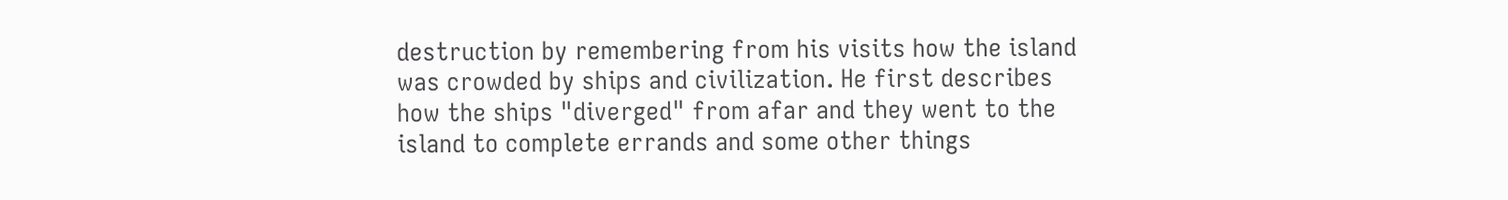destruction by remembering from his visits how the island was crowded by ships and civilization. He first describes how the ships "diverged" from afar and they went to the island to complete errands and some other things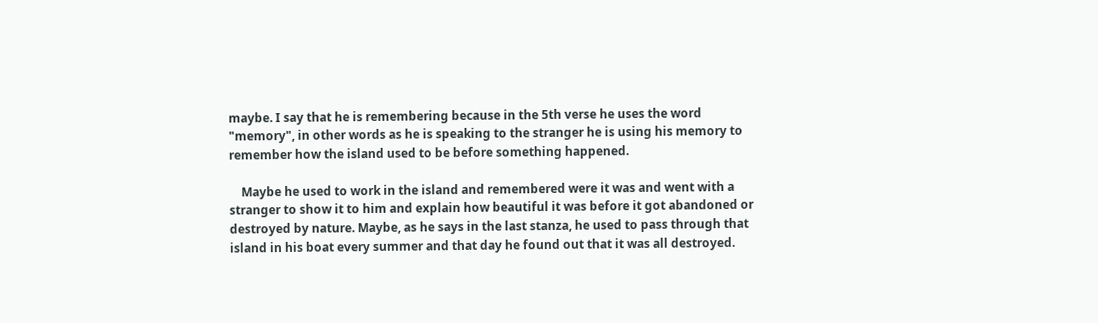maybe. I say that he is remembering because in the 5th verse he uses the word "memory", in other words as he is speaking to the stranger he is using his memory to remember how the island used to be before something happened.

    Maybe he used to work in the island and remembered were it was and went with a stranger to show it to him and explain how beautiful it was before it got abandoned or destroyed by nature. Maybe, as he says in the last stanza, he used to pass through that island in his boat every summer and that day he found out that it was all destroyed.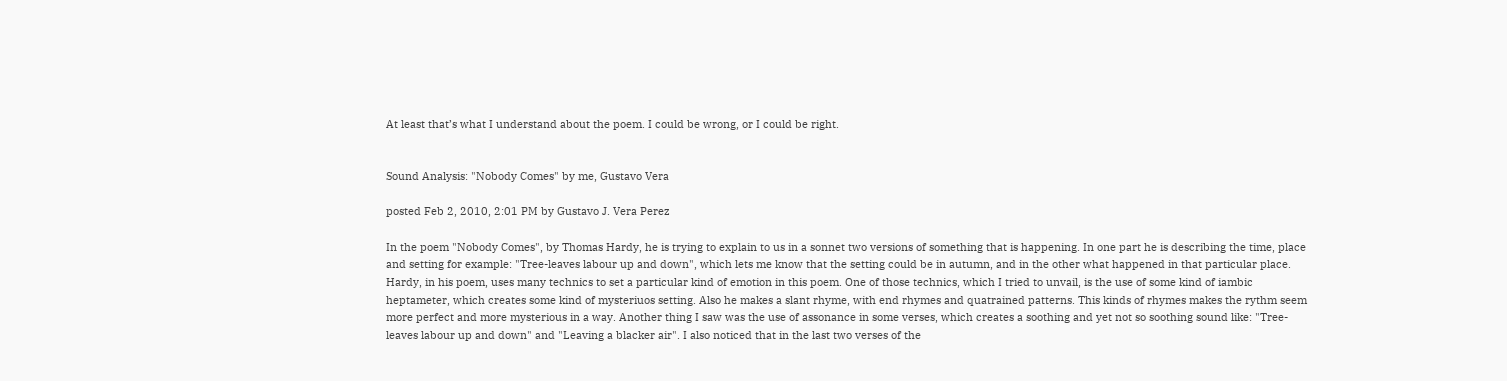At least that’s what I understand about the poem. I could be wrong, or I could be right.


Sound Analysis: "Nobody Comes" by me, Gustavo Vera

posted Feb 2, 2010, 2:01 PM by Gustavo J. Vera Perez

In the poem "Nobody Comes", by Thomas Hardy, he is trying to explain to us in a sonnet two versions of something that is happening. In one part he is describing the time, place and setting for example: "Tree-leaves labour up and down", which lets me know that the setting could be in autumn, and in the other what happened in that particular place. Hardy, in his poem, uses many technics to set a particular kind of emotion in this poem. One of those technics, which I tried to unvail, is the use of some kind of iambic heptameter, which creates some kind of mysteriuos setting. Also he makes a slant rhyme, with end rhymes and quatrained patterns. This kinds of rhymes makes the rythm seem more perfect and more mysterious in a way. Another thing I saw was the use of assonance in some verses, which creates a soothing and yet not so soothing sound like: "Tree-leaves labour up and down" and "Leaving a blacker air". I also noticed that in the last two verses of the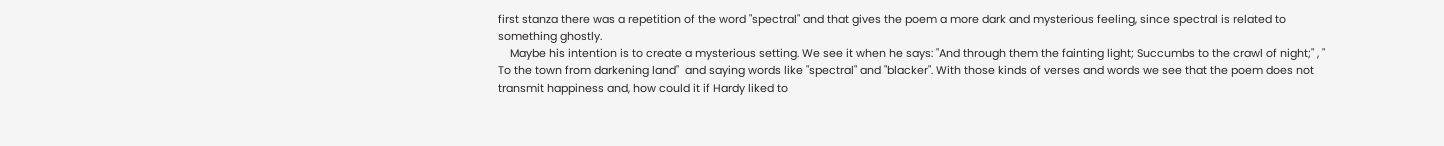first stanza there was a repetition of the word "spectral" and that gives the poem a more dark and mysterious feeling, since spectral is related to something ghostly.
    Maybe his intention is to create a mysterious setting. We see it when he says: "And through them the fainting light; Succumbs to the crawl of night;" , " To the town from darkening land"  and saying words like "spectral" and "blacker". With those kinds of verses and words we see that the poem does not transmit happiness and, how could it if Hardy liked to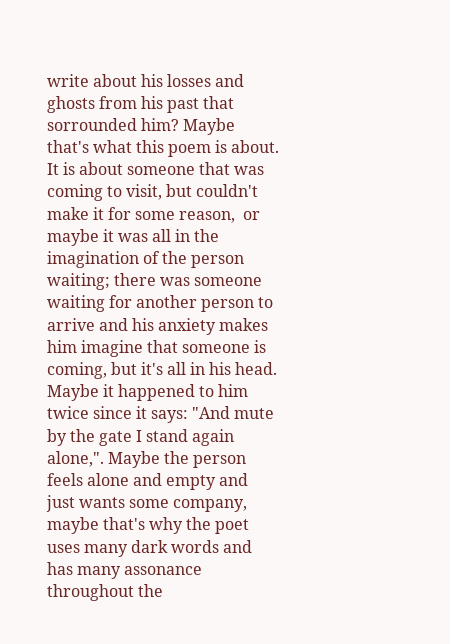write about his losses and ghosts from his past that sorrounded him? Maybe that's what this poem is about. It is about someone that was coming to visit, but couldn't make it for some reason,  or maybe it was all in the imagination of the person waiting; there was someone waiting for another person to arrive and his anxiety makes him imagine that someone is coming, but it's all in his head. Maybe it happened to him twice since it says: "And mute by the gate I stand again alone,". Maybe the person feels alone and empty and just wants some company, maybe that's why the poet uses many dark words and has many assonance throughout the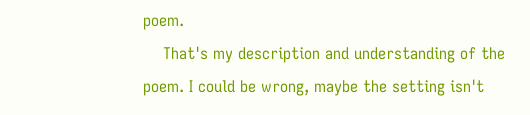poem.
    That's my description and understanding of the poem. I could be wrong, maybe the setting isn't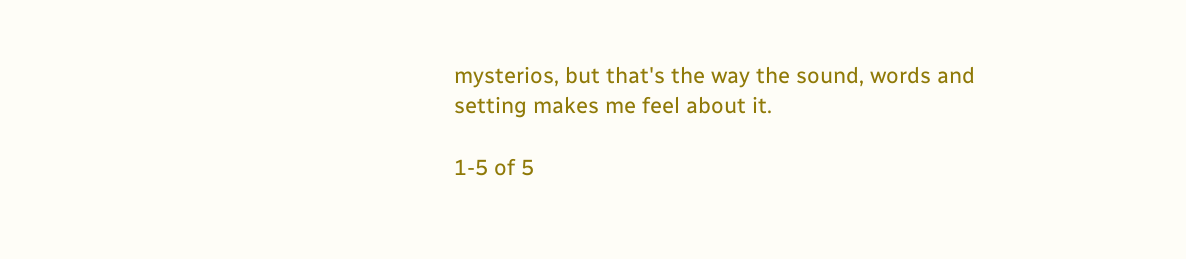mysterios, but that's the way the sound, words and setting makes me feel about it.

1-5 of 5